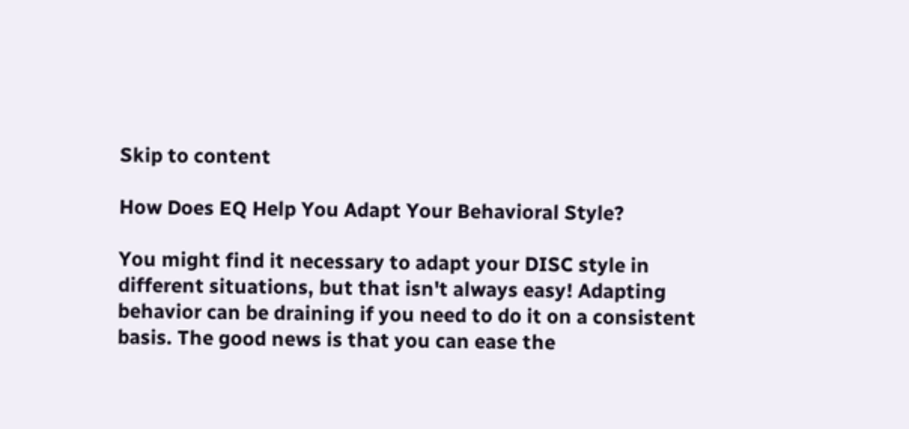Skip to content

How Does EQ Help You Adapt Your Behavioral Style?

You might find it necessary to adapt your DISC style in different situations, but that isn't always easy! Adapting behavior can be draining if you need to do it on a consistent basis. The good news is that you can ease the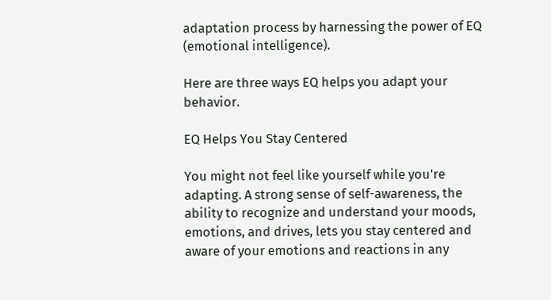adaptation process by harnessing the power of EQ (emotional intelligence).

Here are three ways EQ helps you adapt your behavior.

EQ Helps You Stay Centered

You might not feel like yourself while you're adapting. A strong sense of self-awareness, the ability to recognize and understand your moods, emotions, and drives, lets you stay centered and aware of your emotions and reactions in any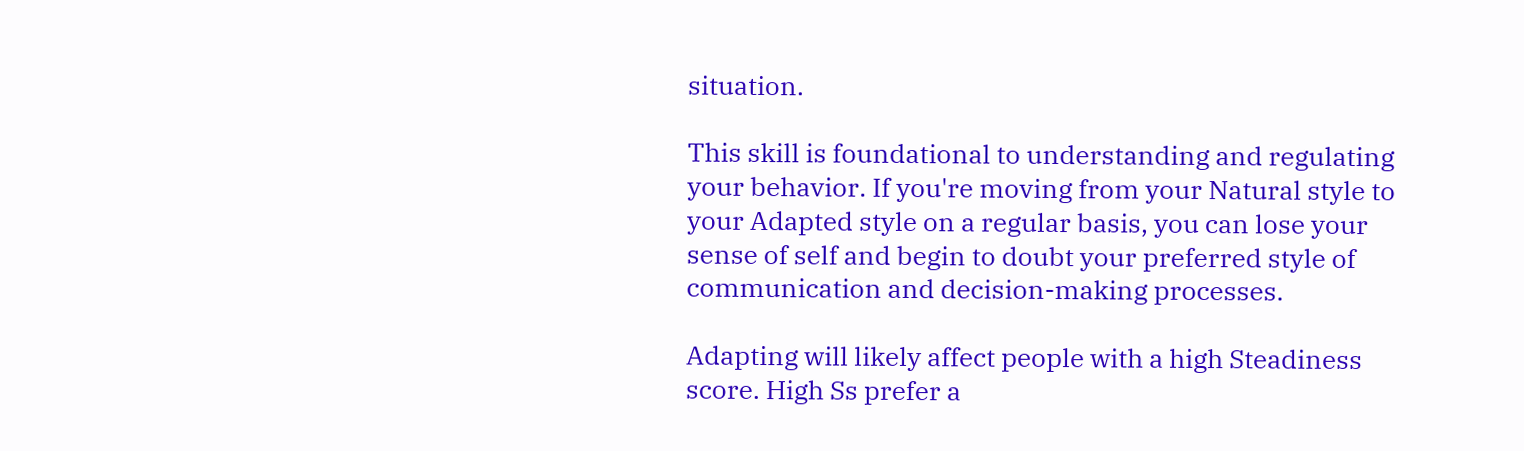situation.

This skill is foundational to understanding and regulating your behavior. If you're moving from your Natural style to your Adapted style on a regular basis, you can lose your sense of self and begin to doubt your preferred style of communication and decision-making processes.

Adapting will likely affect people with a high Steadiness score. High Ss prefer a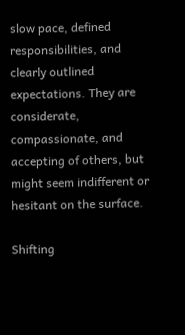slow pace, defined responsibilities, and clearly outlined expectations. They are considerate, compassionate, and accepting of others, but might seem indifferent or hesitant on the surface.

Shifting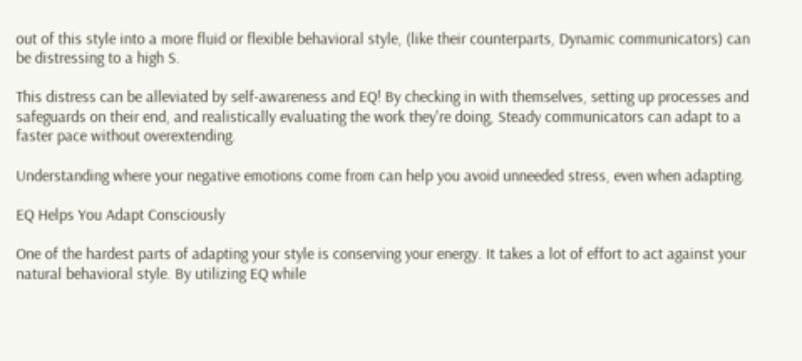out of this style into a more fluid or flexible behavioral style, (like their counterparts, Dynamic communicators) can be distressing to a high S.

This distress can be alleviated by self-awareness and EQ! By checking in with themselves, setting up processes and safeguards on their end, and realistically evaluating the work they're doing, Steady communicators can adapt to a faster pace without overextending.

Understanding where your negative emotions come from can help you avoid unneeded stress, even when adapting.

EQ Helps You Adapt Consciously

One of the hardest parts of adapting your style is conserving your energy. It takes a lot of effort to act against your natural behavioral style. By utilizing EQ while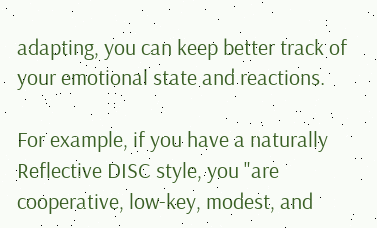adapting, you can keep better track of your emotional state and reactions.

For example, if you have a naturally Reflective DISC style, you "are cooperative, low-key, modest, and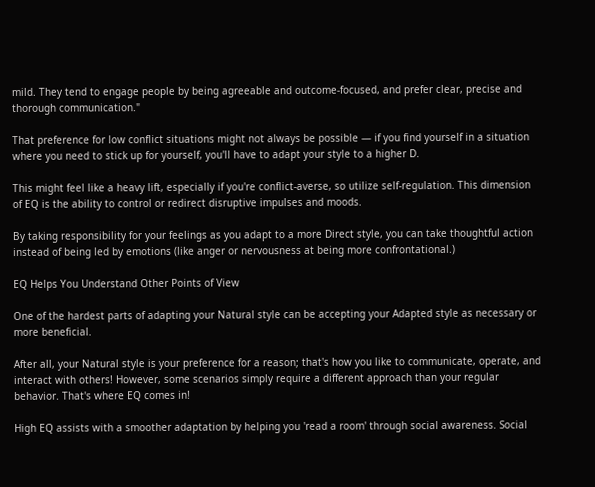mild. They tend to engage people by being agreeable and outcome-focused, and prefer clear, precise and thorough communication."

That preference for low conflict situations might not always be possible — if you find yourself in a situation where you need to stick up for yourself, you'll have to adapt your style to a higher D.

This might feel like a heavy lift, especially if you're conflict-averse, so utilize self-regulation. This dimension of EQ is the ability to control or redirect disruptive impulses and moods.

By taking responsibility for your feelings as you adapt to a more Direct style, you can take thoughtful action instead of being led by emotions (like anger or nervousness at being more confrontational.)

EQ Helps You Understand Other Points of View

One of the hardest parts of adapting your Natural style can be accepting your Adapted style as necessary or more beneficial.

After all, your Natural style is your preference for a reason; that's how you like to communicate, operate, and interact with others! However, some scenarios simply require a different approach than your regular behavior. That's where EQ comes in!

High EQ assists with a smoother adaptation by helping you 'read a room' through social awareness. Social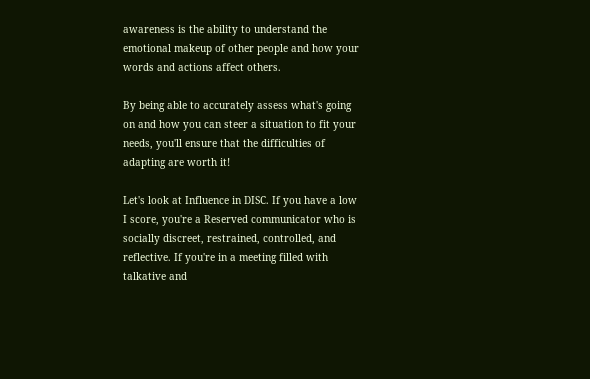awareness is the ability to understand the emotional makeup of other people and how your words and actions affect others.

By being able to accurately assess what's going on and how you can steer a situation to fit your needs, you'll ensure that the difficulties of adapting are worth it!

Let's look at Influence in DISC. If you have a low I score, you're a Reserved communicator who is socially discreet, restrained, controlled, and reflective. If you're in a meeting filled with talkative and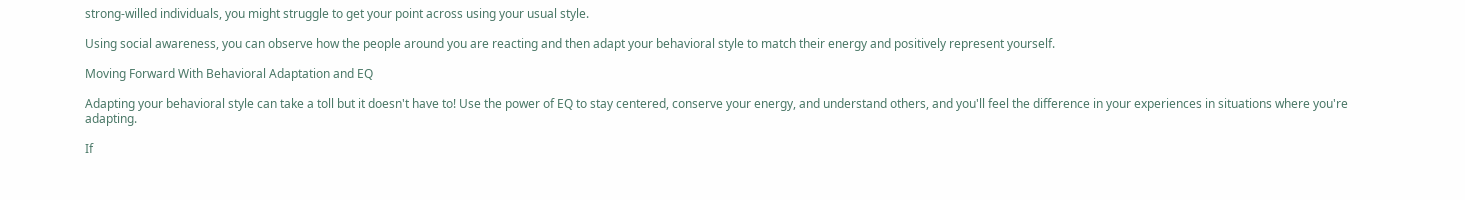strong-willed individuals, you might struggle to get your point across using your usual style.

Using social awareness, you can observe how the people around you are reacting and then adapt your behavioral style to match their energy and positively represent yourself.

Moving Forward With Behavioral Adaptation and EQ

Adapting your behavioral style can take a toll but it doesn't have to! Use the power of EQ to stay centered, conserve your energy, and understand others, and you'll feel the difference in your experiences in situations where you're adapting.

If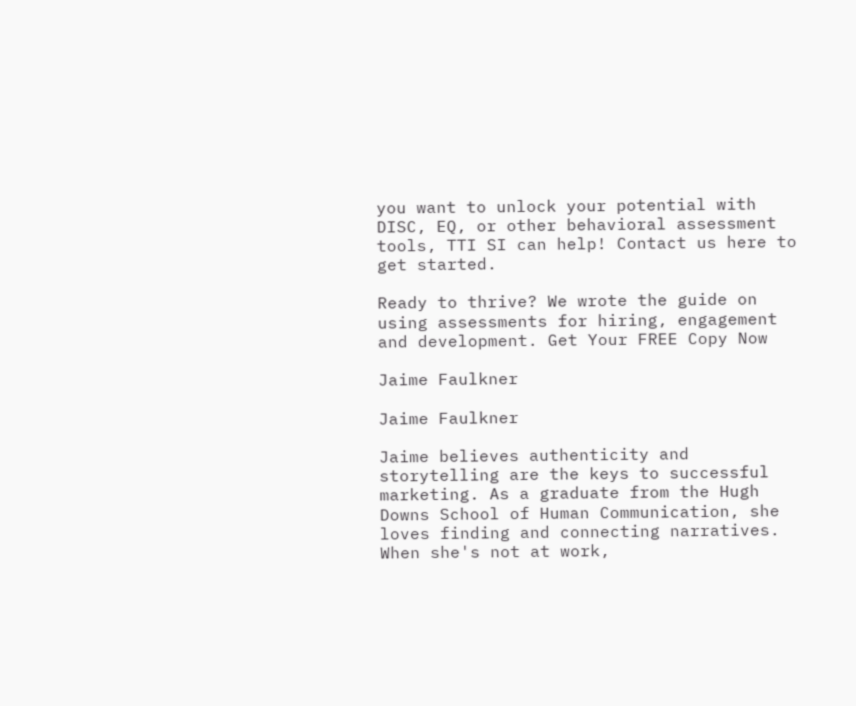you want to unlock your potential with DISC, EQ, or other behavioral assessment tools, TTI SI can help! Contact us here to get started.

Ready to thrive? We wrote the guide on using assessments for hiring, engagement and development. Get Your FREE Copy Now

Jaime Faulkner

Jaime Faulkner

Jaime believes authenticity and storytelling are the keys to successful marketing. As a graduate from the Hugh Downs School of Human Communication, she loves finding and connecting narratives. When she's not at work,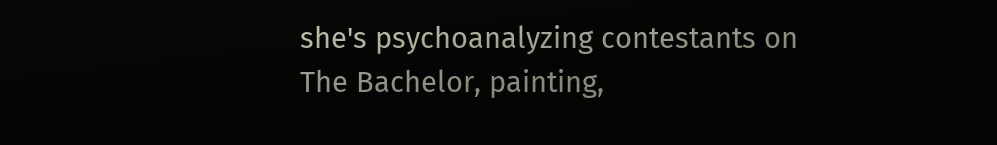she's psychoanalyzing contestants on The Bachelor, painting,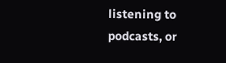listening to podcasts, or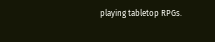playing tabletop RPGs.